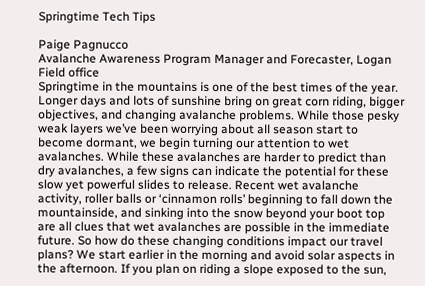Springtime Tech Tips

Paige Pagnucco
Avalanche Awareness Program Manager and Forecaster, Logan Field office
Springtime in the mountains is one of the best times of the year. Longer days and lots of sunshine bring on great corn riding, bigger objectives, and changing avalanche problems. While those pesky weak layers we’ve been worrying about all season start to become dormant, we begin turning our attention to wet avalanches. While these avalanches are harder to predict than dry avalanches, a few signs can indicate the potential for these slow yet powerful slides to release. Recent wet avalanche activity, roller balls or ‘cinnamon rolls’ beginning to fall down the mountainside, and sinking into the snow beyond your boot top are all clues that wet avalanches are possible in the immediate future. So how do these changing conditions impact our travel plans? We start earlier in the morning and avoid solar aspects in the afternoon. If you plan on riding a slope exposed to the sun,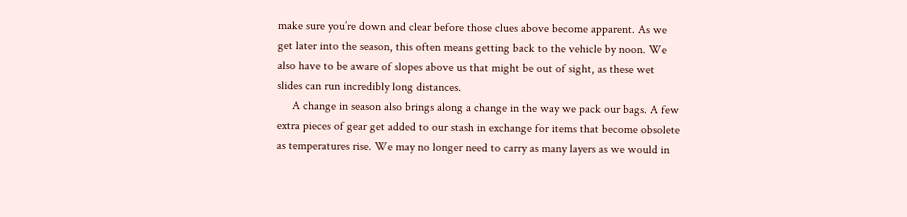make sure you’re down and clear before those clues above become apparent. As we get later into the season, this often means getting back to the vehicle by noon. We also have to be aware of slopes above us that might be out of sight, as these wet slides can run incredibly long distances.
     A change in season also brings along a change in the way we pack our bags. A few extra pieces of gear get added to our stash in exchange for items that become obsolete as temperatures rise. We may no longer need to carry as many layers as we would in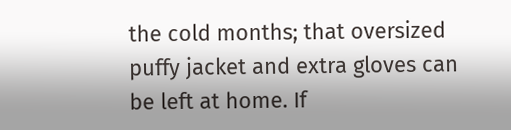the cold months; that oversized puffy jacket and extra gloves can be left at home. If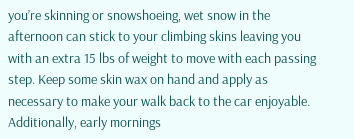you’re skinning or snowshoeing, wet snow in the afternoon can stick to your climbing skins leaving you with an extra 15 lbs of weight to move with each passing step. Keep some skin wax on hand and apply as necessary to make your walk back to the car enjoyable. Additionally, early mornings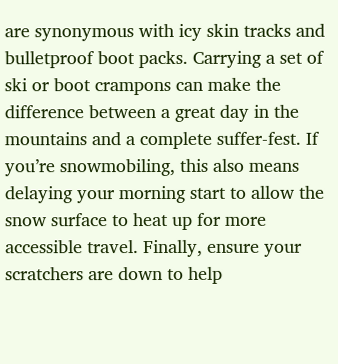are synonymous with icy skin tracks and bulletproof boot packs. Carrying a set of ski or boot crampons can make the difference between a great day in the mountains and a complete suffer-fest. If you’re snowmobiling, this also means delaying your morning start to allow the snow surface to heat up for more accessible travel. Finally, ensure your scratchers are down to help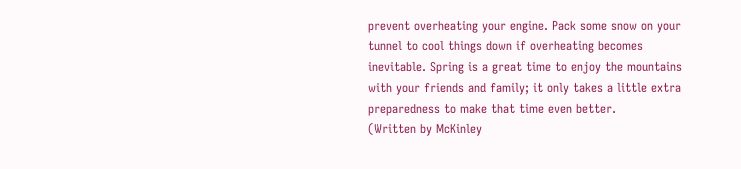prevent overheating your engine. Pack some snow on your tunnel to cool things down if overheating becomes inevitable. Spring is a great time to enjoy the mountains with your friends and family; it only takes a little extra preparedness to make that time even better.
(Written by McKinley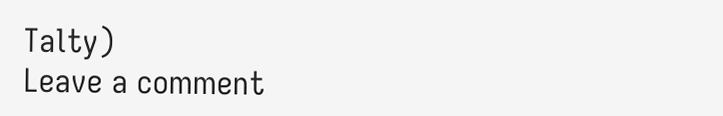Talty)
Leave a comment